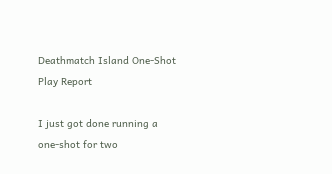Deathmatch Island One-Shot Play Report

I just got done running a one-shot for two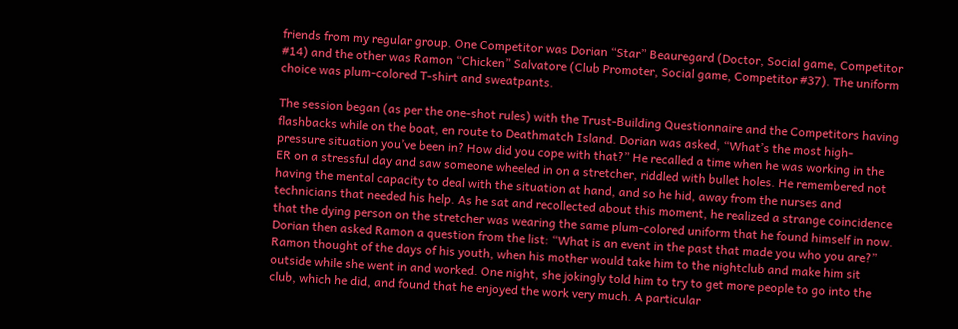friends from my regular group. One Competitor was Dorian “Star” Beauregard (Doctor, Social game, Competitor #14) and the other was Ramon “Chicken” Salvatore (Club Promoter, Social game, Competitor #37). The uniform choice was plum-colored T-shirt and sweatpants.

The session began (as per the one-shot rules) with the Trust-Building Questionnaire and the Competitors having flashbacks while on the boat, en route to Deathmatch Island. Dorian was asked, “What’s the most high-pressure situation you’ve been in? How did you cope with that?” He recalled a time when he was working in the ER on a stressful day and saw someone wheeled in on a stretcher, riddled with bullet holes. He remembered not having the mental capacity to deal with the situation at hand, and so he hid, away from the nurses and technicians that needed his help. As he sat and recollected about this moment, he realized a strange coincidence that the dying person on the stretcher was wearing the same plum-colored uniform that he found himself in now. Dorian then asked Ramon a question from the list: “What is an event in the past that made you who you are?” Ramon thought of the days of his youth, when his mother would take him to the nightclub and make him sit outside while she went in and worked. One night, she jokingly told him to try to get more people to go into the club, which he did, and found that he enjoyed the work very much. A particular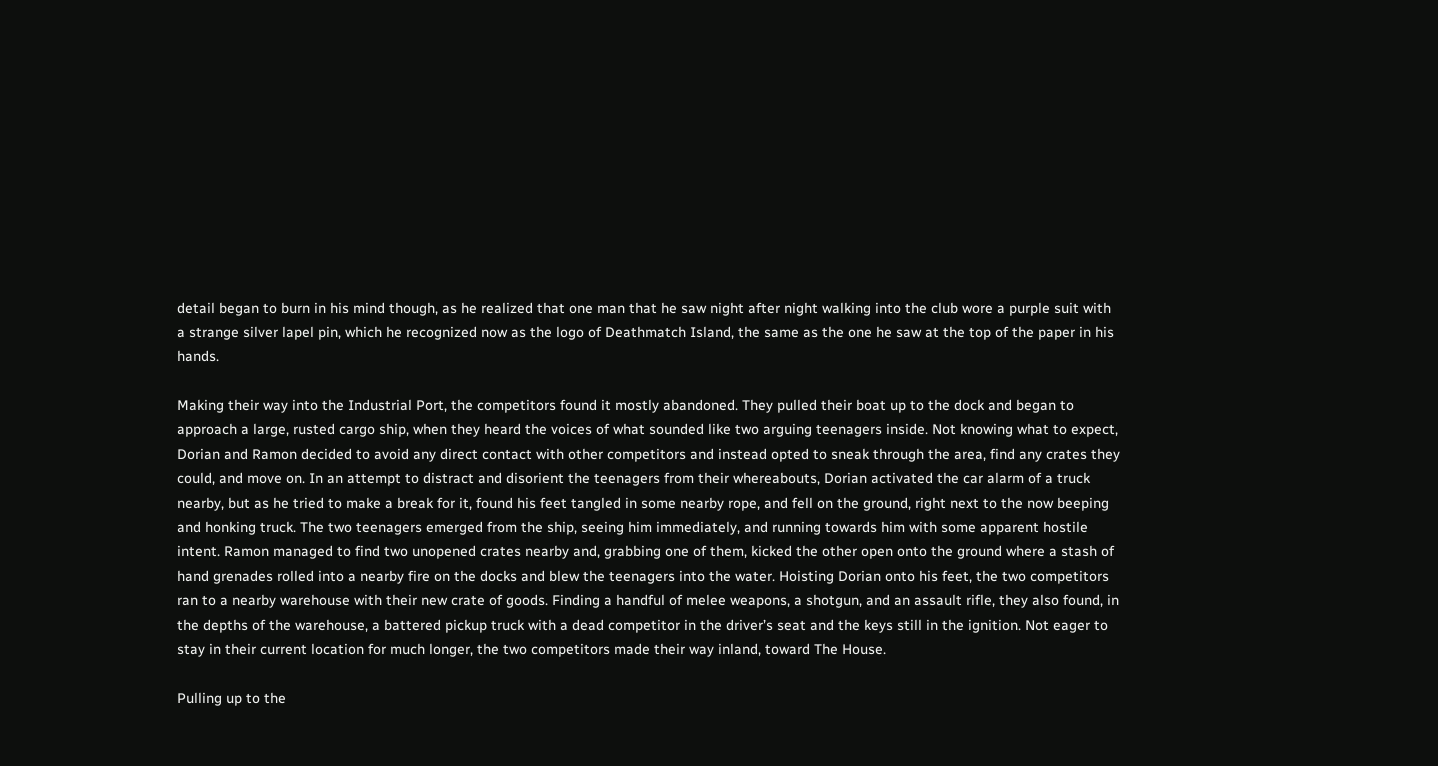detail began to burn in his mind though, as he realized that one man that he saw night after night walking into the club wore a purple suit with a strange silver lapel pin, which he recognized now as the logo of Deathmatch Island, the same as the one he saw at the top of the paper in his hands.

Making their way into the Industrial Port, the competitors found it mostly abandoned. They pulled their boat up to the dock and began to approach a large, rusted cargo ship, when they heard the voices of what sounded like two arguing teenagers inside. Not knowing what to expect, Dorian and Ramon decided to avoid any direct contact with other competitors and instead opted to sneak through the area, find any crates they could, and move on. In an attempt to distract and disorient the teenagers from their whereabouts, Dorian activated the car alarm of a truck nearby, but as he tried to make a break for it, found his feet tangled in some nearby rope, and fell on the ground, right next to the now beeping and honking truck. The two teenagers emerged from the ship, seeing him immediately, and running towards him with some apparent hostile intent. Ramon managed to find two unopened crates nearby and, grabbing one of them, kicked the other open onto the ground where a stash of hand grenades rolled into a nearby fire on the docks and blew the teenagers into the water. Hoisting Dorian onto his feet, the two competitors ran to a nearby warehouse with their new crate of goods. Finding a handful of melee weapons, a shotgun, and an assault rifle, they also found, in the depths of the warehouse, a battered pickup truck with a dead competitor in the driver’s seat and the keys still in the ignition. Not eager to stay in their current location for much longer, the two competitors made their way inland, toward The House.

Pulling up to the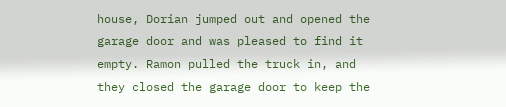house, Dorian jumped out and opened the garage door and was pleased to find it empty. Ramon pulled the truck in, and they closed the garage door to keep the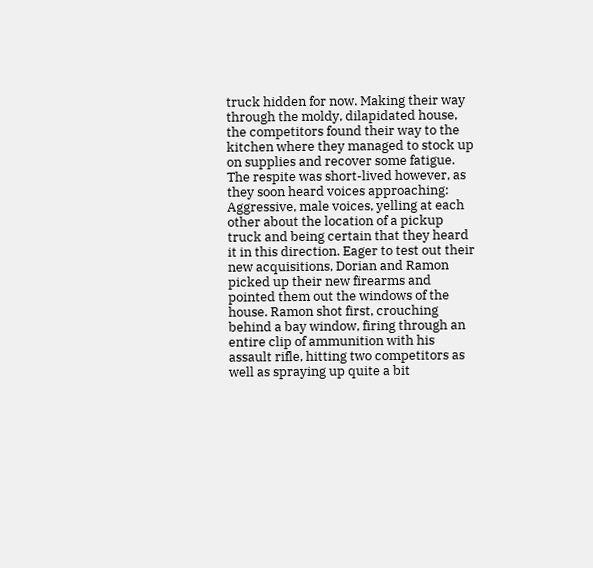truck hidden for now. Making their way through the moldy, dilapidated house, the competitors found their way to the kitchen where they managed to stock up on supplies and recover some fatigue. The respite was short-lived however, as they soon heard voices approaching: Aggressive, male voices, yelling at each other about the location of a pickup truck and being certain that they heard it in this direction. Eager to test out their new acquisitions, Dorian and Ramon picked up their new firearms and pointed them out the windows of the house. Ramon shot first, crouching behind a bay window, firing through an entire clip of ammunition with his assault rifle, hitting two competitors as well as spraying up quite a bit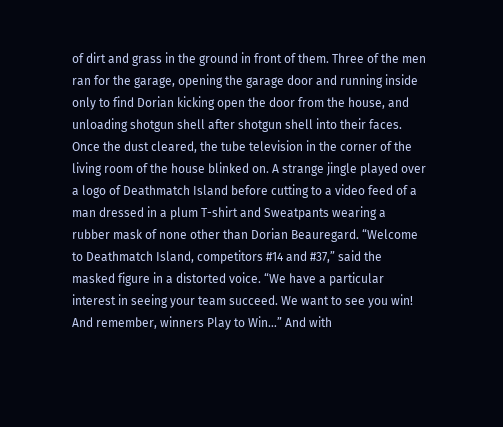of dirt and grass in the ground in front of them. Three of the men ran for the garage, opening the garage door and running inside only to find Dorian kicking open the door from the house, and unloading shotgun shell after shotgun shell into their faces. Once the dust cleared, the tube television in the corner of the living room of the house blinked on. A strange jingle played over a logo of Deathmatch Island before cutting to a video feed of a man dressed in a plum T-shirt and Sweatpants wearing a rubber mask of none other than Dorian Beauregard. “Welcome to Deathmatch Island, competitors #14 and #37,” said the masked figure in a distorted voice. “We have a particular interest in seeing your team succeed. We want to see you win! And remember, winners Play to Win…” And with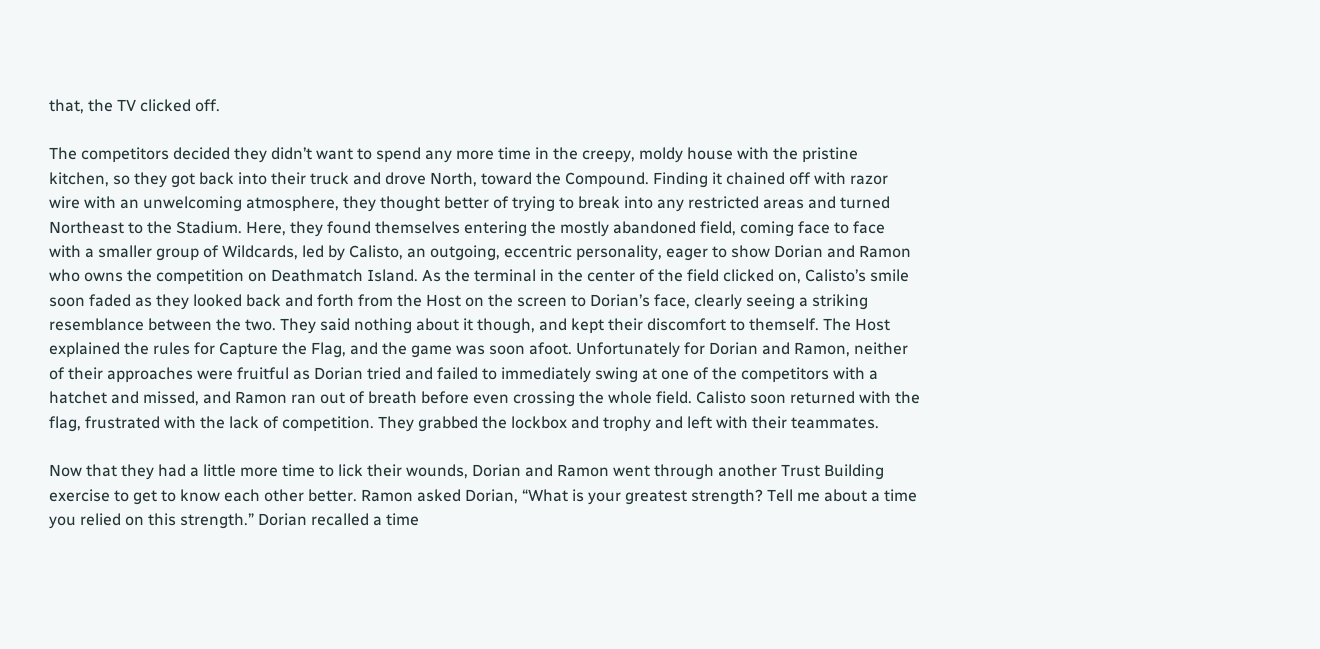that, the TV clicked off.

The competitors decided they didn’t want to spend any more time in the creepy, moldy house with the pristine kitchen, so they got back into their truck and drove North, toward the Compound. Finding it chained off with razor wire with an unwelcoming atmosphere, they thought better of trying to break into any restricted areas and turned Northeast to the Stadium. Here, they found themselves entering the mostly abandoned field, coming face to face with a smaller group of Wildcards, led by Calisto, an outgoing, eccentric personality, eager to show Dorian and Ramon who owns the competition on Deathmatch Island. As the terminal in the center of the field clicked on, Calisto’s smile soon faded as they looked back and forth from the Host on the screen to Dorian’s face, clearly seeing a striking resemblance between the two. They said nothing about it though, and kept their discomfort to themself. The Host explained the rules for Capture the Flag, and the game was soon afoot. Unfortunately for Dorian and Ramon, neither of their approaches were fruitful as Dorian tried and failed to immediately swing at one of the competitors with a hatchet and missed, and Ramon ran out of breath before even crossing the whole field. Calisto soon returned with the flag, frustrated with the lack of competition. They grabbed the lockbox and trophy and left with their teammates.

Now that they had a little more time to lick their wounds, Dorian and Ramon went through another Trust Building exercise to get to know each other better. Ramon asked Dorian, “What is your greatest strength? Tell me about a time you relied on this strength.” Dorian recalled a time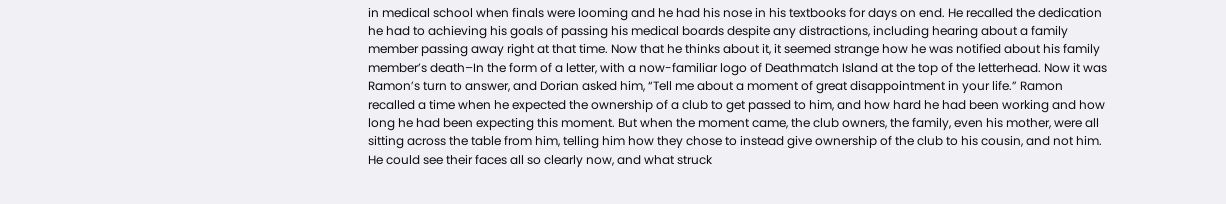in medical school when finals were looming and he had his nose in his textbooks for days on end. He recalled the dedication he had to achieving his goals of passing his medical boards despite any distractions, including hearing about a family member passing away right at that time. Now that he thinks about it, it seemed strange how he was notified about his family member’s death–In the form of a letter, with a now-familiar logo of Deathmatch Island at the top of the letterhead. Now it was Ramon’s turn to answer, and Dorian asked him, “Tell me about a moment of great disappointment in your life.” Ramon recalled a time when he expected the ownership of a club to get passed to him, and how hard he had been working and how long he had been expecting this moment. But when the moment came, the club owners, the family, even his mother, were all sitting across the table from him, telling him how they chose to instead give ownership of the club to his cousin, and not him. He could see their faces all so clearly now, and what struck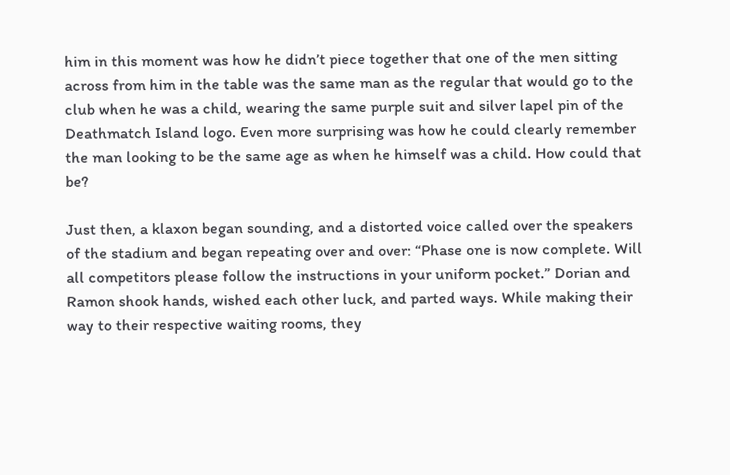him in this moment was how he didn’t piece together that one of the men sitting across from him in the table was the same man as the regular that would go to the club when he was a child, wearing the same purple suit and silver lapel pin of the Deathmatch Island logo. Even more surprising was how he could clearly remember the man looking to be the same age as when he himself was a child. How could that be?

Just then, a klaxon began sounding, and a distorted voice called over the speakers of the stadium and began repeating over and over: “Phase one is now complete. Will all competitors please follow the instructions in your uniform pocket.” Dorian and Ramon shook hands, wished each other luck, and parted ways. While making their way to their respective waiting rooms, they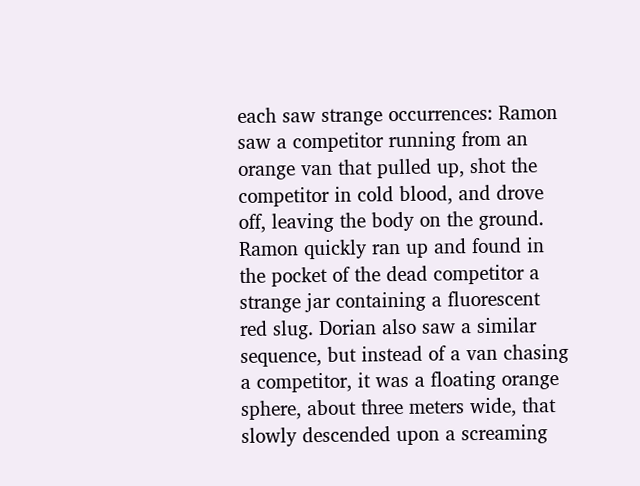each saw strange occurrences: Ramon saw a competitor running from an orange van that pulled up, shot the competitor in cold blood, and drove off, leaving the body on the ground. Ramon quickly ran up and found in the pocket of the dead competitor a strange jar containing a fluorescent red slug. Dorian also saw a similar sequence, but instead of a van chasing a competitor, it was a floating orange sphere, about three meters wide, that slowly descended upon a screaming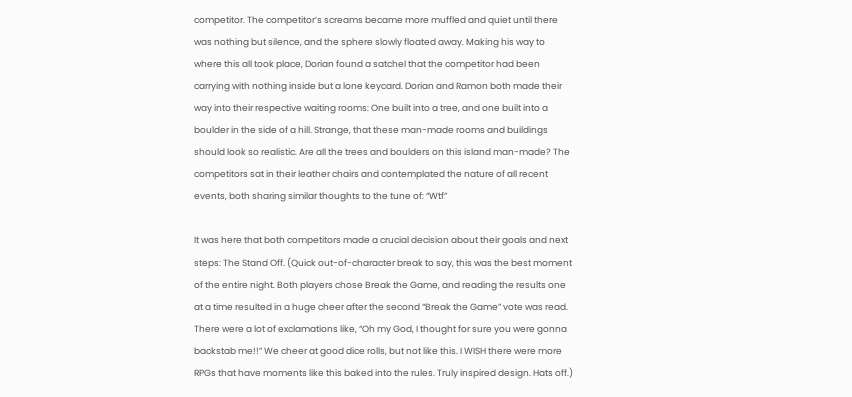competitor. The competitor’s screams became more muffled and quiet until there was nothing but silence, and the sphere slowly floated away. Making his way to where this all took place, Dorian found a satchel that the competitor had been carrying with nothing inside but a lone keycard. Dorian and Ramon both made their way into their respective waiting rooms: One built into a tree, and one built into a boulder in the side of a hill. Strange, that these man-made rooms and buildings should look so realistic. Are all the trees and boulders on this island man-made? The competitors sat in their leather chairs and contemplated the nature of all recent events, both sharing similar thoughts to the tune of: “Wtf”

It was here that both competitors made a crucial decision about their goals and next steps: The Stand Off. (Quick out-of-character break to say, this was the best moment of the entire night. Both players chose Break the Game, and reading the results one at a time resulted in a huge cheer after the second “Break the Game” vote was read. There were a lot of exclamations like, “Oh my God, I thought for sure you were gonna backstab me!!” We cheer at good dice rolls, but not like this. I WISH there were more RPGs that have moments like this baked into the rules. Truly inspired design. Hats off.)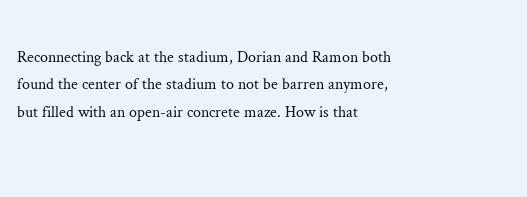Reconnecting back at the stadium, Dorian and Ramon both found the center of the stadium to not be barren anymore, but filled with an open-air concrete maze. How is that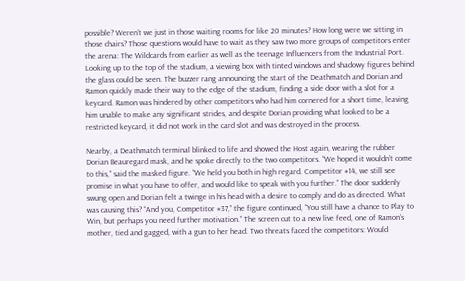possible? Weren’t we just in those waiting rooms for like 20 minutes? How long were we sitting in those chairs? Those questions would have to wait as they saw two more groups of competitors enter the arena: The Wildcards from earlier as well as the teenage Influencers from the Industrial Port. Looking up to the top of the stadium, a viewing box with tinted windows and shadowy figures behind the glass could be seen. The buzzer rang announcing the start of the Deathmatch and Dorian and Ramon quickly made their way to the edge of the stadium, finding a side door with a slot for a keycard. Ramon was hindered by other competitors who had him cornered for a short time, leaving him unable to make any significant strides, and despite Dorian providing what looked to be a restricted keycard, it did not work in the card slot and was destroyed in the process.

Nearby, a Deathmatch terminal blinked to life and showed the Host again, wearing the rubber Dorian Beauregard mask, and he spoke directly to the two competitors. “We hoped it wouldn’t come to this,” said the masked figure. “We held you both in high regard. Competitor #14, we still see promise in what you have to offer, and would like to speak with you further.” The door suddenly swung open and Dorian felt a twinge in his head with a desire to comply and do as directed. What was causing this? “And you, Competitor #37,” the figure continued, “You still have a chance to Play to Win, but perhaps you need further motivation.” The screen cut to a new live feed, one of Ramon’s mother, tied and gagged, with a gun to her head. Two threats faced the competitors: Would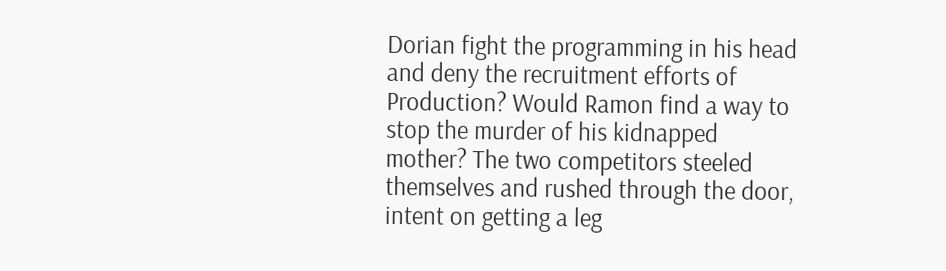Dorian fight the programming in his head and deny the recruitment efforts of Production? Would Ramon find a way to stop the murder of his kidnapped mother? The two competitors steeled themselves and rushed through the door, intent on getting a leg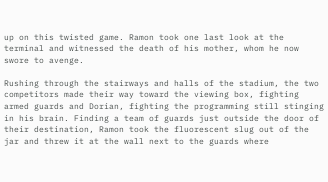up on this twisted game. Ramon took one last look at the terminal and witnessed the death of his mother, whom he now swore to avenge.

Rushing through the stairways and halls of the stadium, the two competitors made their way toward the viewing box, fighting armed guards and Dorian, fighting the programming still stinging in his brain. Finding a team of guards just outside the door of their destination, Ramon took the fluorescent slug out of the jar and threw it at the wall next to the guards where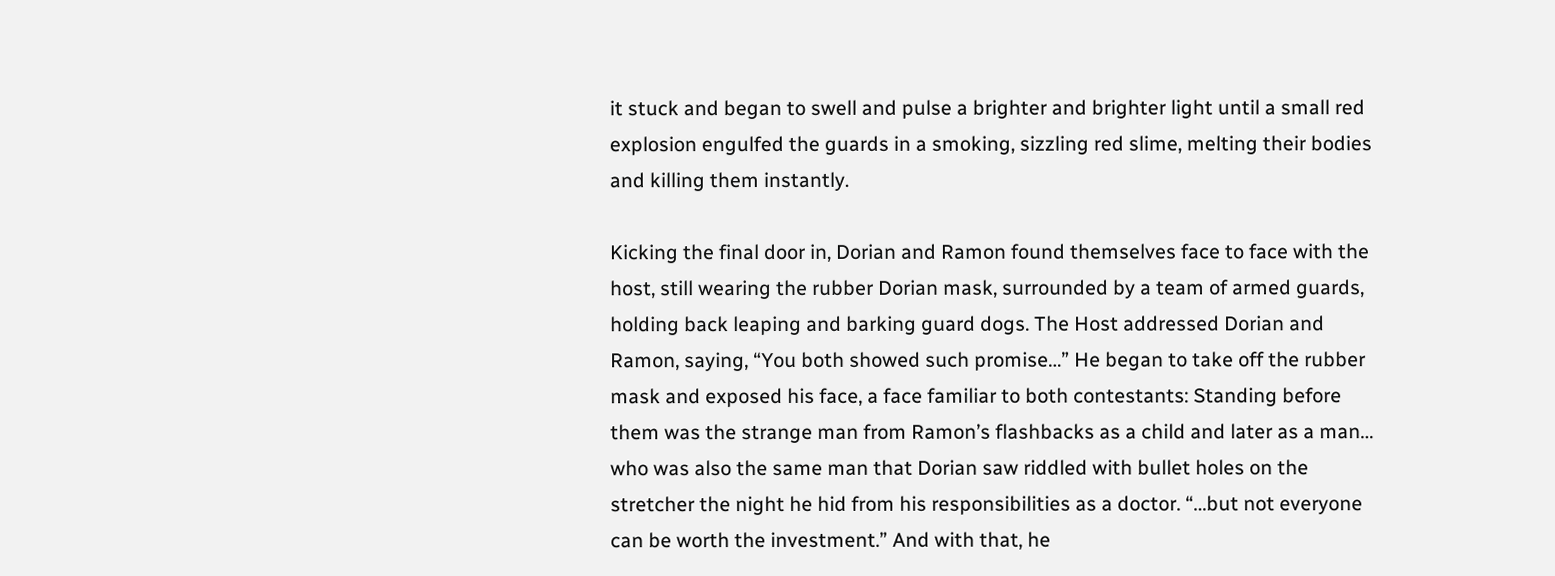it stuck and began to swell and pulse a brighter and brighter light until a small red explosion engulfed the guards in a smoking, sizzling red slime, melting their bodies and killing them instantly.

Kicking the final door in, Dorian and Ramon found themselves face to face with the host, still wearing the rubber Dorian mask, surrounded by a team of armed guards, holding back leaping and barking guard dogs. The Host addressed Dorian and Ramon, saying, “You both showed such promise…” He began to take off the rubber mask and exposed his face, a face familiar to both contestants: Standing before them was the strange man from Ramon’s flashbacks as a child and later as a man… who was also the same man that Dorian saw riddled with bullet holes on the stretcher the night he hid from his responsibilities as a doctor. “…but not everyone can be worth the investment.” And with that, he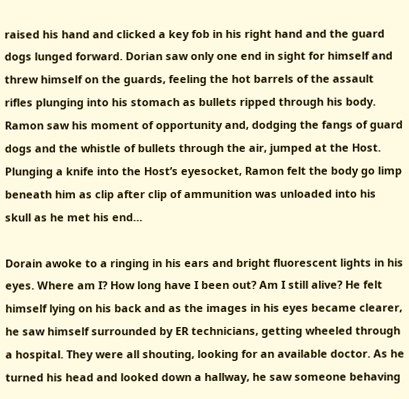raised his hand and clicked a key fob in his right hand and the guard dogs lunged forward. Dorian saw only one end in sight for himself and threw himself on the guards, feeling the hot barrels of the assault rifles plunging into his stomach as bullets ripped through his body. Ramon saw his moment of opportunity and, dodging the fangs of guard dogs and the whistle of bullets through the air, jumped at the Host. Plunging a knife into the Host’s eyesocket, Ramon felt the body go limp beneath him as clip after clip of ammunition was unloaded into his skull as he met his end…

Dorain awoke to a ringing in his ears and bright fluorescent lights in his eyes. Where am I? How long have I been out? Am I still alive? He felt himself lying on his back and as the images in his eyes became clearer, he saw himself surrounded by ER technicians, getting wheeled through a hospital. They were all shouting, looking for an available doctor. As he turned his head and looked down a hallway, he saw someone behaving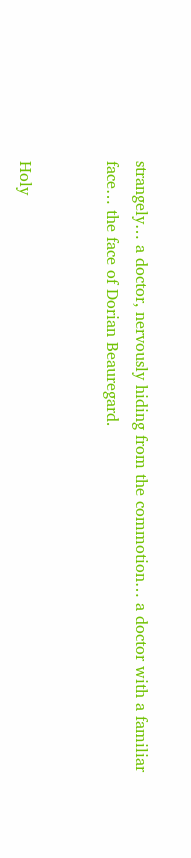strangely… a doctor, nervously hiding from the commotion… a doctor with a familiar face… the face of Dorian Beauregard.


Holy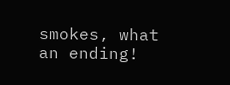smokes, what an ending!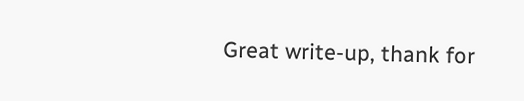Great write-up, thank for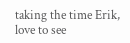taking the time Erik, love to see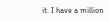it. I have a million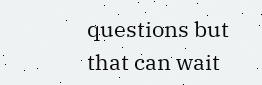questions but that can wait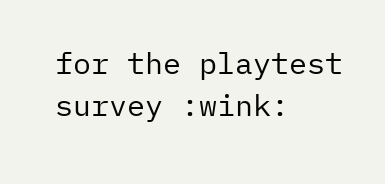for the playtest survey :wink: